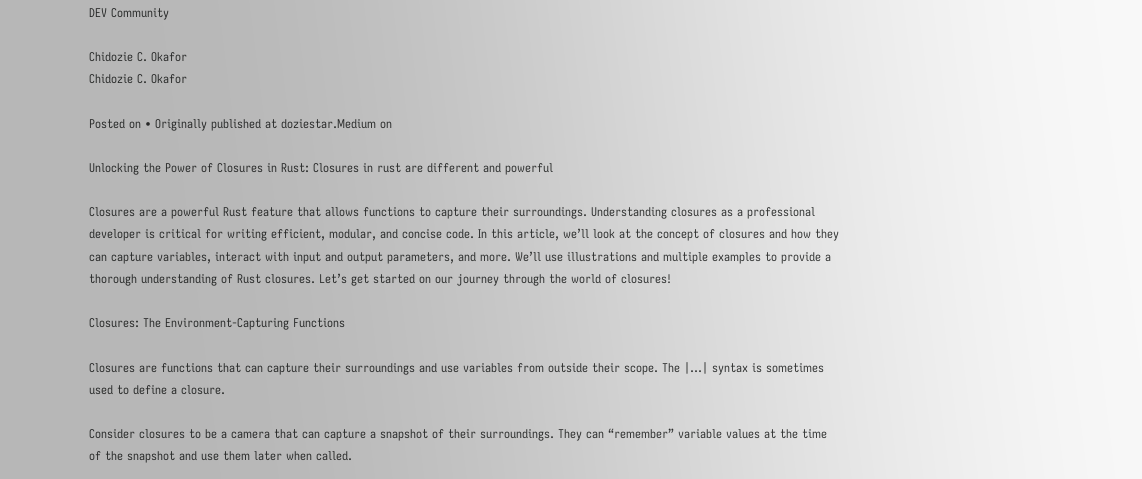DEV Community

Chidozie C. Okafor
Chidozie C. Okafor

Posted on • Originally published at doziestar.Medium on

Unlocking the Power of Closures in Rust: Closures in rust are different and powerful

Closures are a powerful Rust feature that allows functions to capture their surroundings. Understanding closures as a professional developer is critical for writing efficient, modular, and concise code. In this article, we’ll look at the concept of closures and how they can capture variables, interact with input and output parameters, and more. We’ll use illustrations and multiple examples to provide a thorough understanding of Rust closures. Let’s get started on our journey through the world of closures!

Closures: The Environment-Capturing Functions

Closures are functions that can capture their surroundings and use variables from outside their scope. The |…| syntax is sometimes used to define a closure.

Consider closures to be a camera that can capture a snapshot of their surroundings. They can “remember” variable values at the time of the snapshot and use them later when called.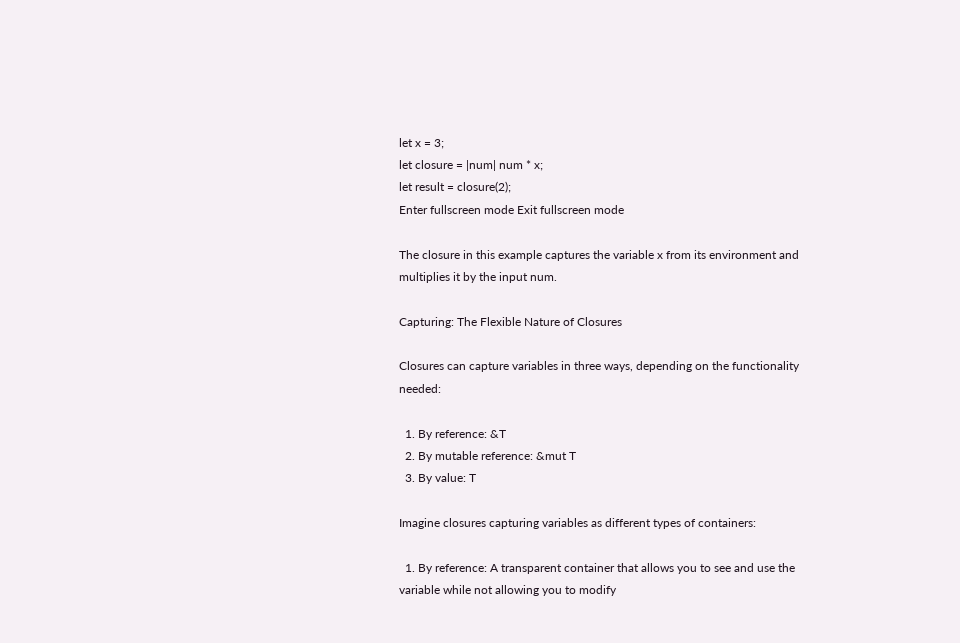let x = 3;
let closure = |num| num * x;
let result = closure(2);
Enter fullscreen mode Exit fullscreen mode

The closure in this example captures the variable x from its environment and multiplies it by the input num.

Capturing: The Flexible Nature of Closures

Closures can capture variables in three ways, depending on the functionality needed:

  1. By reference: &T
  2. By mutable reference: &mut T
  3. By value: T

Imagine closures capturing variables as different types of containers:

  1. By reference: A transparent container that allows you to see and use the variable while not allowing you to modify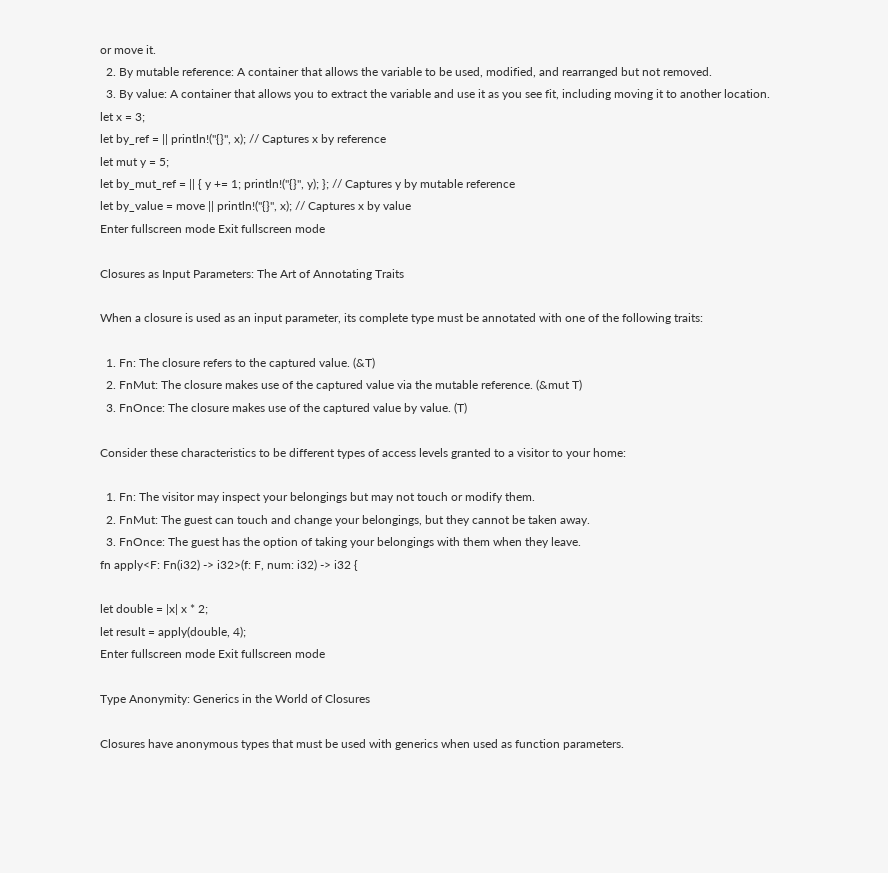or move it.
  2. By mutable reference: A container that allows the variable to be used, modified, and rearranged but not removed.
  3. By value: A container that allows you to extract the variable and use it as you see fit, including moving it to another location.
let x = 3;
let by_ref = || println!("{}", x); // Captures x by reference
let mut y = 5;
let by_mut_ref = || { y += 1; println!("{}", y); }; // Captures y by mutable reference
let by_value = move || println!("{}", x); // Captures x by value
Enter fullscreen mode Exit fullscreen mode

Closures as Input Parameters: The Art of Annotating Traits

When a closure is used as an input parameter, its complete type must be annotated with one of the following traits:

  1. Fn: The closure refers to the captured value. (&T)
  2. FnMut: The closure makes use of the captured value via the mutable reference. (&mut T)
  3. FnOnce: The closure makes use of the captured value by value. (T)

Consider these characteristics to be different types of access levels granted to a visitor to your home:

  1. Fn: The visitor may inspect your belongings but may not touch or modify them.
  2. FnMut: The guest can touch and change your belongings, but they cannot be taken away.
  3. FnOnce: The guest has the option of taking your belongings with them when they leave.
fn apply<F: Fn(i32) -> i32>(f: F, num: i32) -> i32 {

let double = |x| x * 2;
let result = apply(double, 4);
Enter fullscreen mode Exit fullscreen mode

Type Anonymity: Generics in the World of Closures

Closures have anonymous types that must be used with generics when used as function parameters.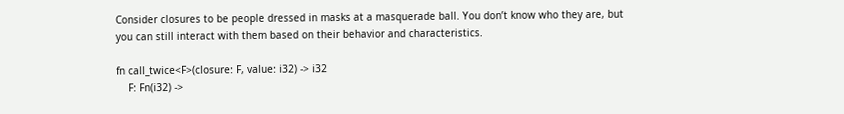Consider closures to be people dressed in masks at a masquerade ball. You don’t know who they are, but you can still interact with them based on their behavior and characteristics.

fn call_twice<F>(closure: F, value: i32) -> i32
    F: Fn(i32) ->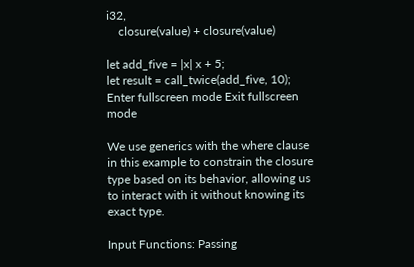i32,
    closure(value) + closure(value)

let add_five = |x| x + 5;
let result = call_twice(add_five, 10);
Enter fullscreen mode Exit fullscreen mode

We use generics with the where clause in this example to constrain the closure type based on its behavior, allowing us to interact with it without knowing its exact type.

Input Functions: Passing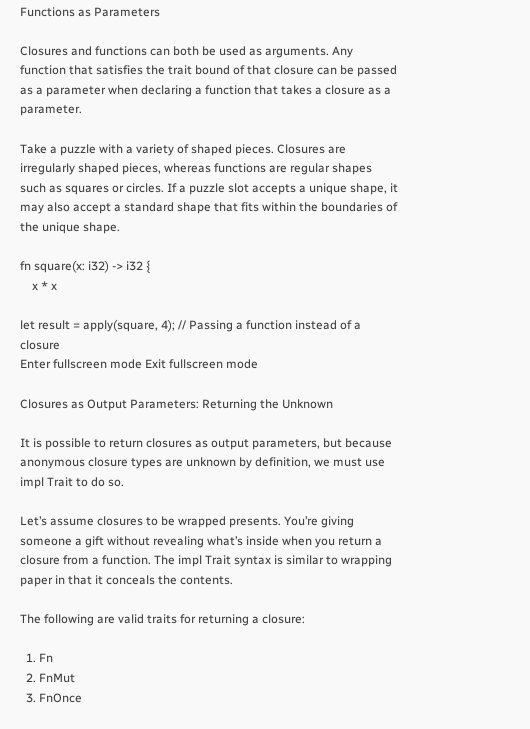Functions as Parameters

Closures and functions can both be used as arguments. Any function that satisfies the trait bound of that closure can be passed as a parameter when declaring a function that takes a closure as a parameter.

Take a puzzle with a variety of shaped pieces. Closures are irregularly shaped pieces, whereas functions are regular shapes such as squares or circles. If a puzzle slot accepts a unique shape, it may also accept a standard shape that fits within the boundaries of the unique shape.

fn square(x: i32) -> i32 {
    x * x

let result = apply(square, 4); // Passing a function instead of a closure
Enter fullscreen mode Exit fullscreen mode

Closures as Output Parameters: Returning the Unknown

It is possible to return closures as output parameters, but because anonymous closure types are unknown by definition, we must use impl Trait to do so.

Let’s assume closures to be wrapped presents. You’re giving someone a gift without revealing what’s inside when you return a closure from a function. The impl Trait syntax is similar to wrapping paper in that it conceals the contents.

The following are valid traits for returning a closure:

  1. Fn
  2. FnMut
  3. FnOnce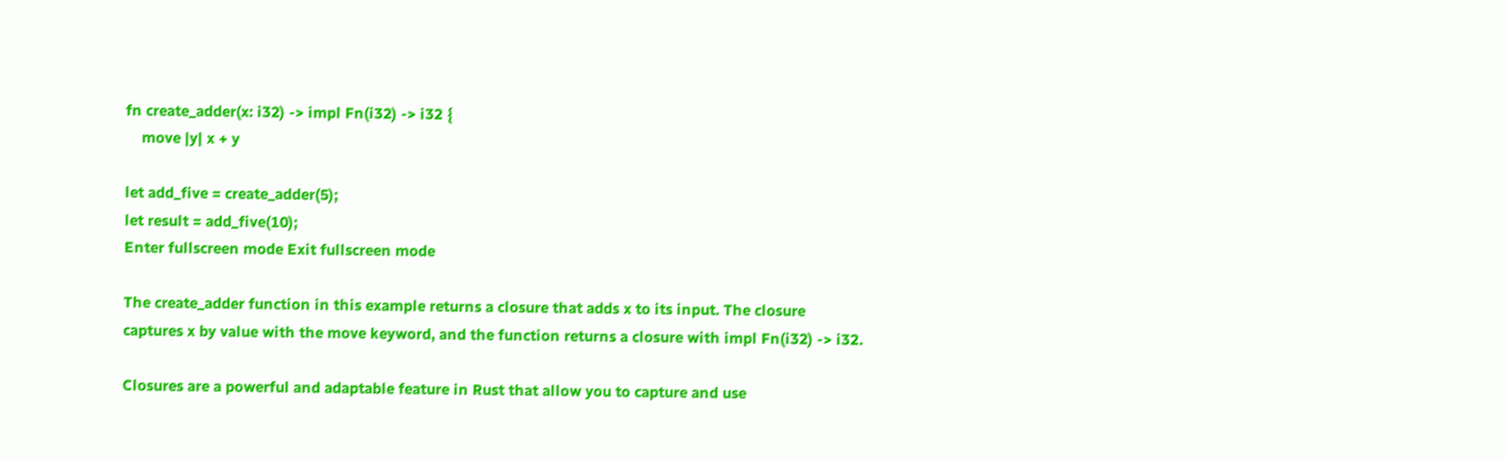fn create_adder(x: i32) -> impl Fn(i32) -> i32 {
    move |y| x + y

let add_five = create_adder(5);
let result = add_five(10);
Enter fullscreen mode Exit fullscreen mode

The create_adder function in this example returns a closure that adds x to its input. The closure captures x by value with the move keyword, and the function returns a closure with impl Fn(i32) -> i32.

Closures are a powerful and adaptable feature in Rust that allow you to capture and use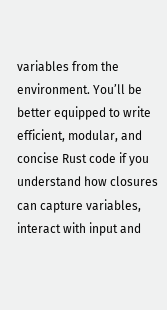variables from the environment. You’ll be better equipped to write efficient, modular, and concise Rust code if you understand how closures can capture variables, interact with input and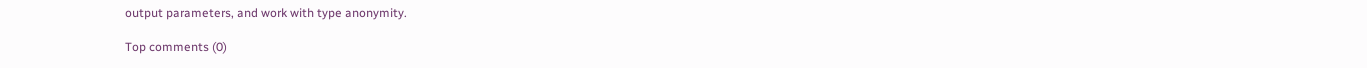output parameters, and work with type anonymity.

Top comments (0)